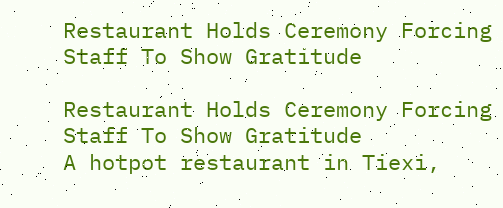Restaurant Holds Ceremony Forcing Staff To Show Gratitude

Restaurant Holds Ceremony Forcing Staff To Show Gratitude
A hotpot restaurant in Tiexi,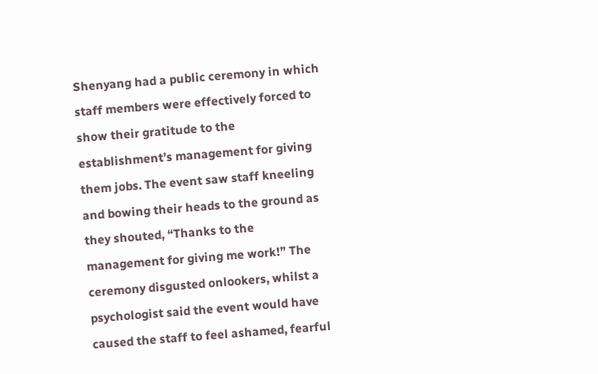Shenyang had a public ceremony in which staff members were effectively forced to show their gratitude to the establishment’s management for giving them jobs. The event saw staff kneeling and bowing their heads to the ground as they shouted, “Thanks to the management for giving me work!” The ceremony disgusted onlookers, whilst a psychologist said the event would have caused the staff to feel ashamed, fearful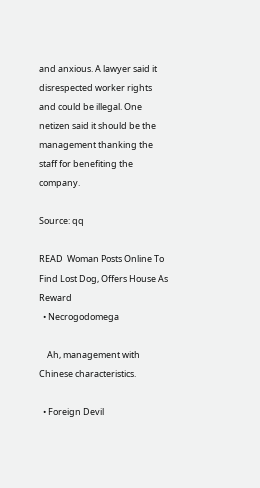and anxious. A lawyer said it disrespected worker rights and could be illegal. One netizen said it should be the management thanking the staff for benefiting the company.

Source: qq

READ  Woman Posts Online To Find Lost Dog, Offers House As Reward
  • Necrogodomega

    Ah, management with Chinese characteristics.

  • Foreign Devil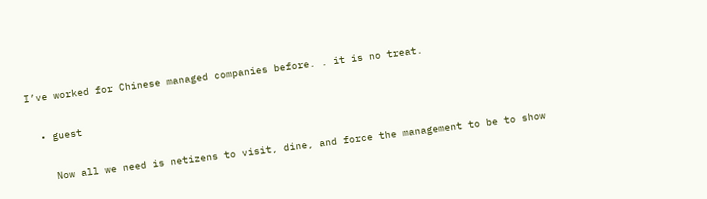I’ve worked for Chinese managed companies before. . it is no treat.

  • guest

    Now all we need is netizens to visit, dine, and force the management to be to show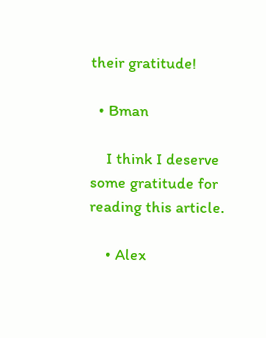their gratitude!

  • Bman

    I think I deserve some gratitude for reading this article.

    • Alex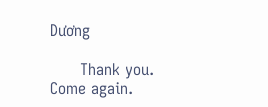Dương

      Thank you. Come again.